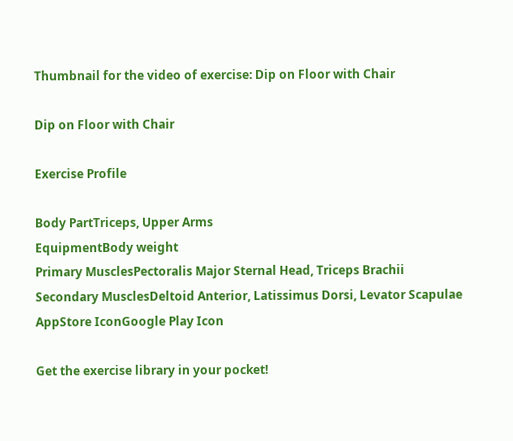Thumbnail for the video of exercise: Dip on Floor with Chair

Dip on Floor with Chair

Exercise Profile

Body PartTriceps, Upper Arms
EquipmentBody weight
Primary MusclesPectoralis Major Sternal Head, Triceps Brachii
Secondary MusclesDeltoid Anterior, Latissimus Dorsi, Levator Scapulae
AppStore IconGoogle Play Icon

Get the exercise library in your pocket!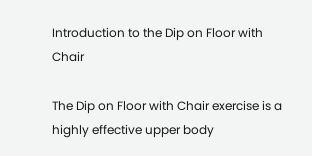Introduction to the Dip on Floor with Chair

The Dip on Floor with Chair exercise is a highly effective upper body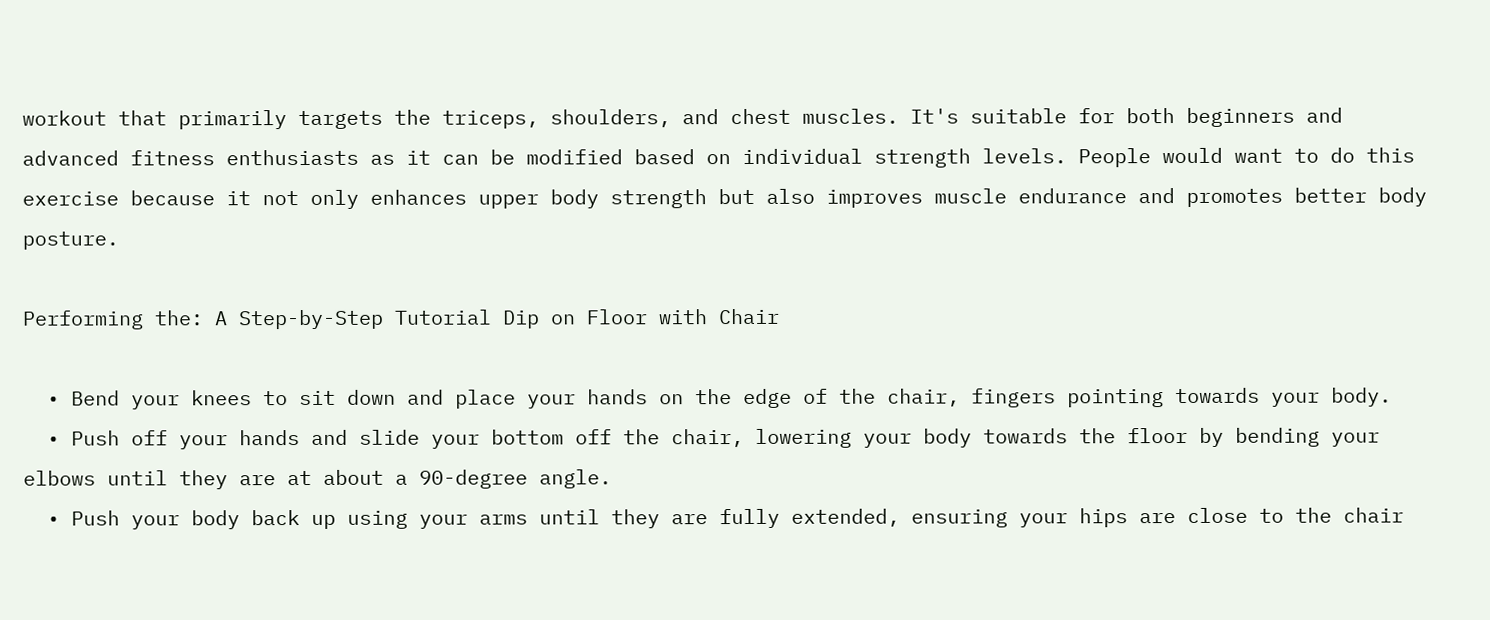workout that primarily targets the triceps, shoulders, and chest muscles. It's suitable for both beginners and advanced fitness enthusiasts as it can be modified based on individual strength levels. People would want to do this exercise because it not only enhances upper body strength but also improves muscle endurance and promotes better body posture.

Performing the: A Step-by-Step Tutorial Dip on Floor with Chair

  • Bend your knees to sit down and place your hands on the edge of the chair, fingers pointing towards your body.
  • Push off your hands and slide your bottom off the chair, lowering your body towards the floor by bending your elbows until they are at about a 90-degree angle.
  • Push your body back up using your arms until they are fully extended, ensuring your hips are close to the chair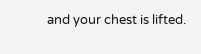and your chest is lifted.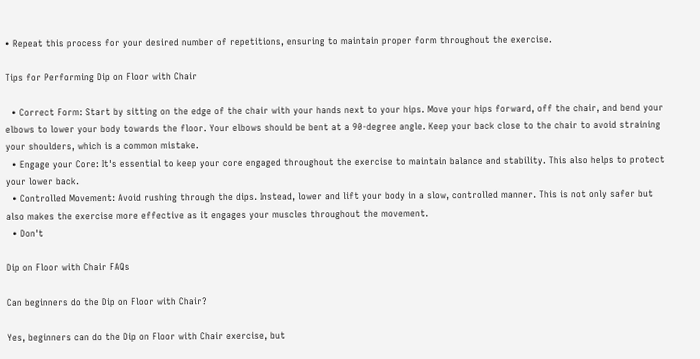• Repeat this process for your desired number of repetitions, ensuring to maintain proper form throughout the exercise.

Tips for Performing Dip on Floor with Chair

  • Correct Form: Start by sitting on the edge of the chair with your hands next to your hips. Move your hips forward, off the chair, and bend your elbows to lower your body towards the floor. Your elbows should be bent at a 90-degree angle. Keep your back close to the chair to avoid straining your shoulders, which is a common mistake.
  • Engage your Core: It's essential to keep your core engaged throughout the exercise to maintain balance and stability. This also helps to protect your lower back.
  • Controlled Movement: Avoid rushing through the dips. Instead, lower and lift your body in a slow, controlled manner. This is not only safer but also makes the exercise more effective as it engages your muscles throughout the movement.
  • Don't

Dip on Floor with Chair FAQs

Can beginners do the Dip on Floor with Chair?

Yes, beginners can do the Dip on Floor with Chair exercise, but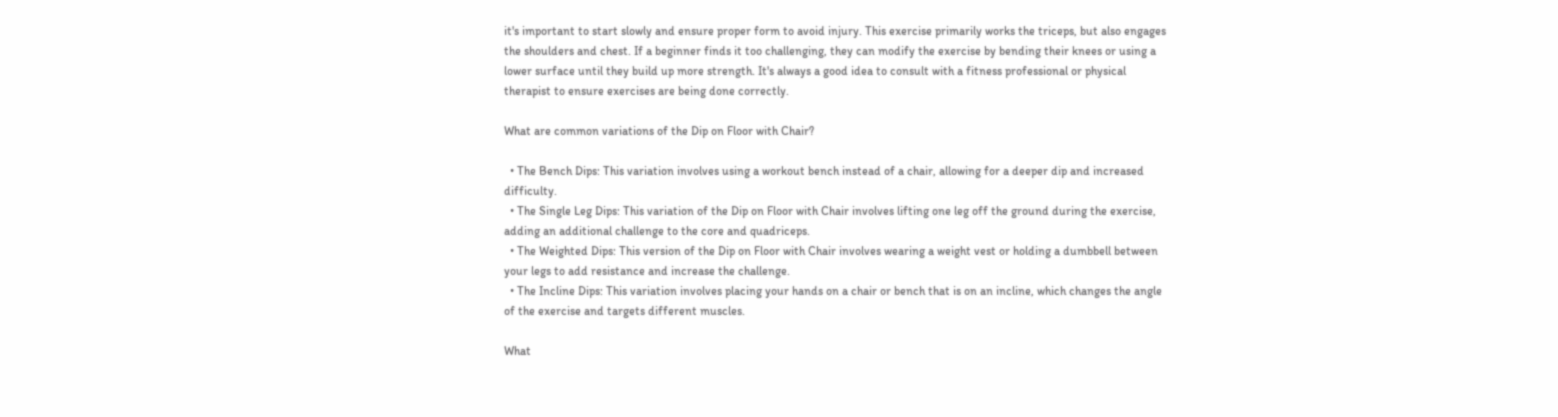it's important to start slowly and ensure proper form to avoid injury. This exercise primarily works the triceps, but also engages the shoulders and chest. If a beginner finds it too challenging, they can modify the exercise by bending their knees or using a lower surface until they build up more strength. It's always a good idea to consult with a fitness professional or physical therapist to ensure exercises are being done correctly.

What are common variations of the Dip on Floor with Chair?

  • The Bench Dips: This variation involves using a workout bench instead of a chair, allowing for a deeper dip and increased difficulty.
  • The Single Leg Dips: This variation of the Dip on Floor with Chair involves lifting one leg off the ground during the exercise, adding an additional challenge to the core and quadriceps.
  • The Weighted Dips: This version of the Dip on Floor with Chair involves wearing a weight vest or holding a dumbbell between your legs to add resistance and increase the challenge.
  • The Incline Dips: This variation involves placing your hands on a chair or bench that is on an incline, which changes the angle of the exercise and targets different muscles.

What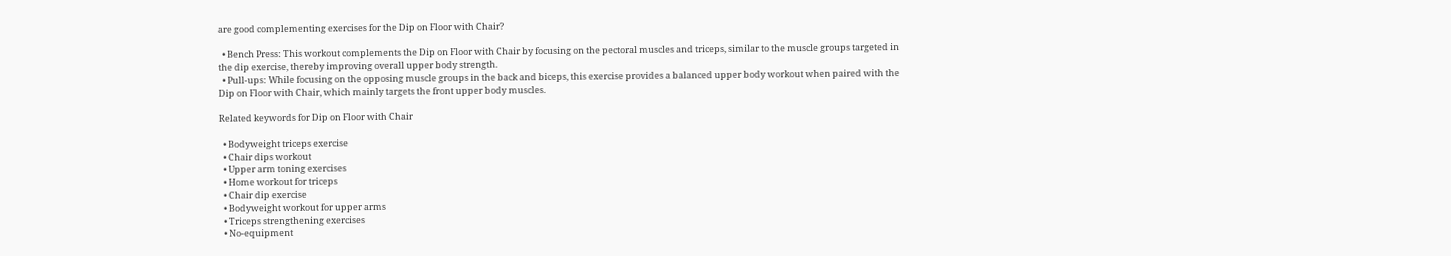are good complementing exercises for the Dip on Floor with Chair?

  • Bench Press: This workout complements the Dip on Floor with Chair by focusing on the pectoral muscles and triceps, similar to the muscle groups targeted in the dip exercise, thereby improving overall upper body strength.
  • Pull-ups: While focusing on the opposing muscle groups in the back and biceps, this exercise provides a balanced upper body workout when paired with the Dip on Floor with Chair, which mainly targets the front upper body muscles.

Related keywords for Dip on Floor with Chair

  • Bodyweight triceps exercise
  • Chair dips workout
  • Upper arm toning exercises
  • Home workout for triceps
  • Chair dip exercise
  • Bodyweight workout for upper arms
  • Triceps strengthening exercises
  • No-equipment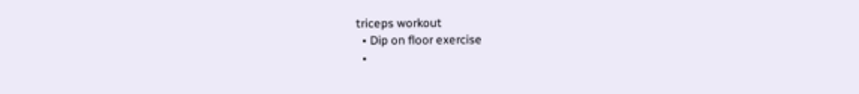triceps workout
  • Dip on floor exercise
  •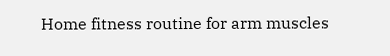Home fitness routine for arm muscles